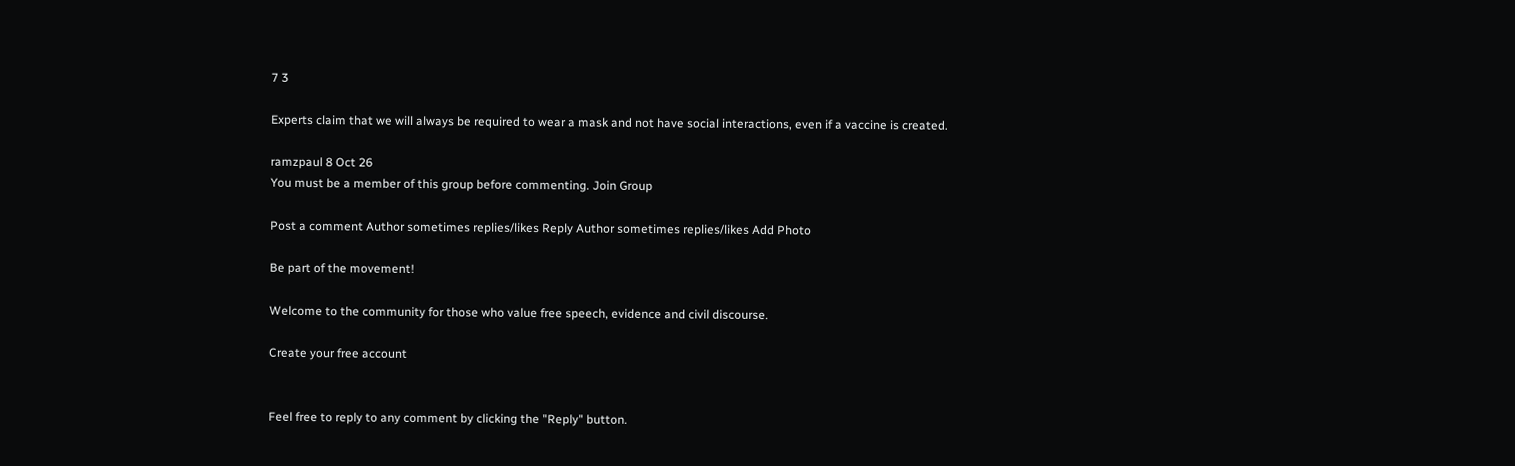7 3

Experts claim that we will always be required to wear a mask and not have social interactions, even if a vaccine is created.

ramzpaul 8 Oct 26
You must be a member of this group before commenting. Join Group

Post a comment Author sometimes replies/likes Reply Author sometimes replies/likes Add Photo

Be part of the movement!

Welcome to the community for those who value free speech, evidence and civil discourse.

Create your free account


Feel free to reply to any comment by clicking the "Reply" button.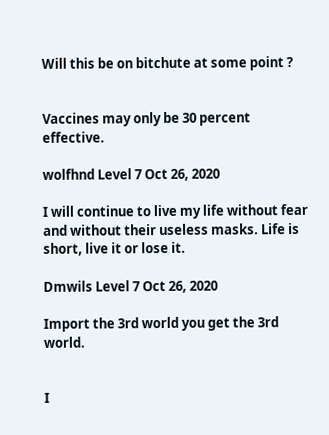Will this be on bitchute at some point ?


Vaccines may only be 30 percent effective.

wolfhnd Level 7 Oct 26, 2020

I will continue to live my life without fear and without their useless masks. Life is short, live it or lose it.

Dmwils Level 7 Oct 26, 2020

Import the 3rd world you get the 3rd world.


I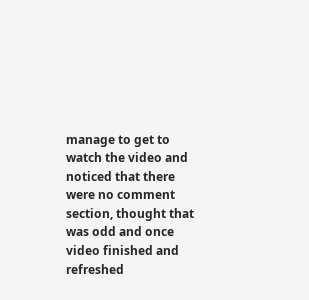manage to get to watch the video and noticed that there were no comment section, thought that was odd and once video finished and refreshed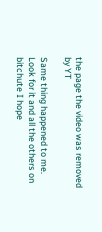the page the video was removed by YT

Same thing happened to me. Look for it and all the others on bitchute I hope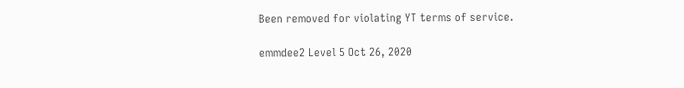Been removed for violating YT terms of service.

emmdee2 Level 5 Oct 26, 2020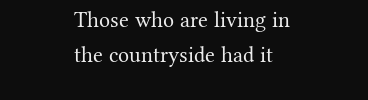Those who are living in the countryside had it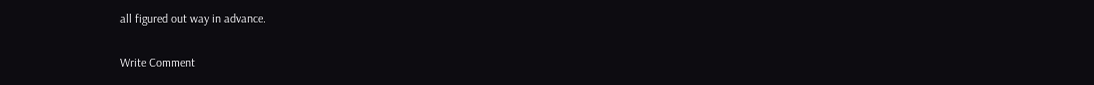all figured out way in advance.

Write Comment